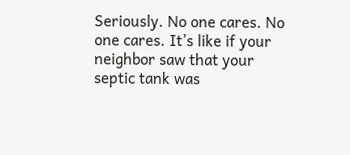Seriously. No one cares. No one cares. It’s like if your neighbor saw that your septic tank was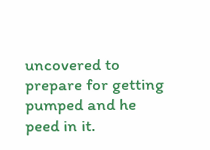uncovered to prepare for getting pumped and he peed in it.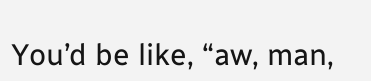You’d be like, “aw, man,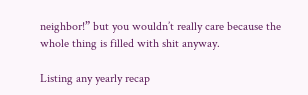neighbor!” but you wouldn’t really care because the whole thing is filled with shit anyway.

Listing any yearly recap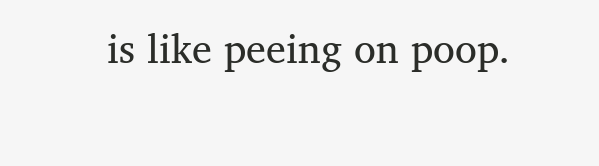is like peeing on poop.